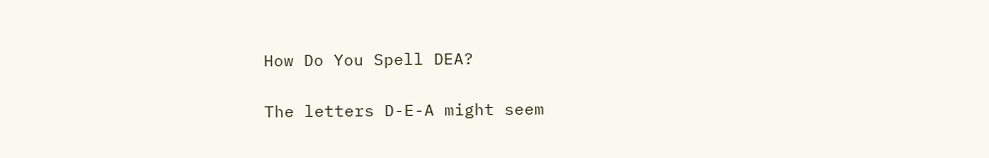How Do You Spell DEA?

The letters D-E-A might seem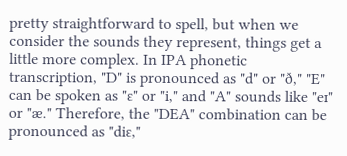pretty straightforward to spell, but when we consider the sounds they represent, things get a little more complex. In IPA phonetic transcription, "D" is pronounced as "d" or "ð," "E" can be spoken as "ɛ" or "i," and "A" sounds like "eɪ" or "æ." Therefore, the "DEA" combination can be pronounced as "diɛ,"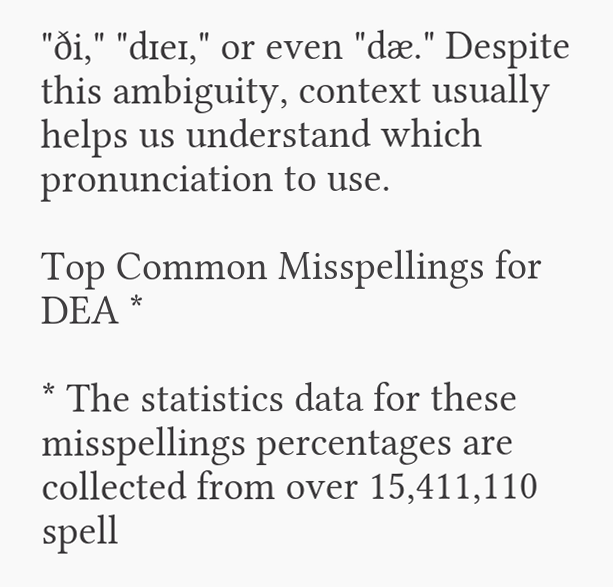"ði," "dɪeɪ," or even "dæ." Despite this ambiguity, context usually helps us understand which pronunciation to use.

Top Common Misspellings for DEA *

* The statistics data for these misspellings percentages are collected from over 15,411,110 spell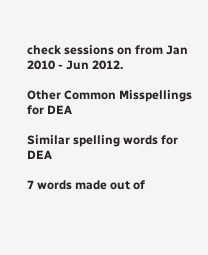check sessions on from Jan 2010 - Jun 2012.

Other Common Misspellings for DEA

Similar spelling words for DEA

7 words made out of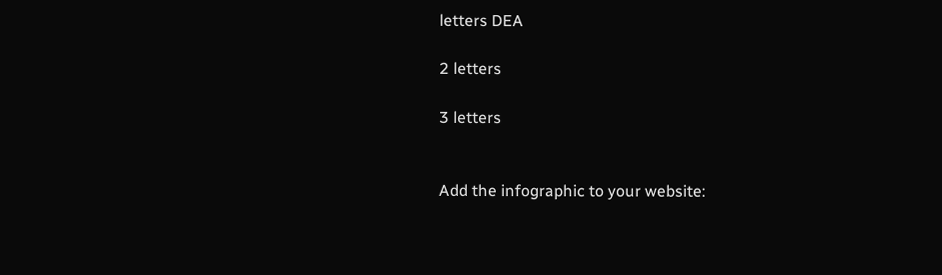letters DEA

2 letters

3 letters


Add the infographic to your website: